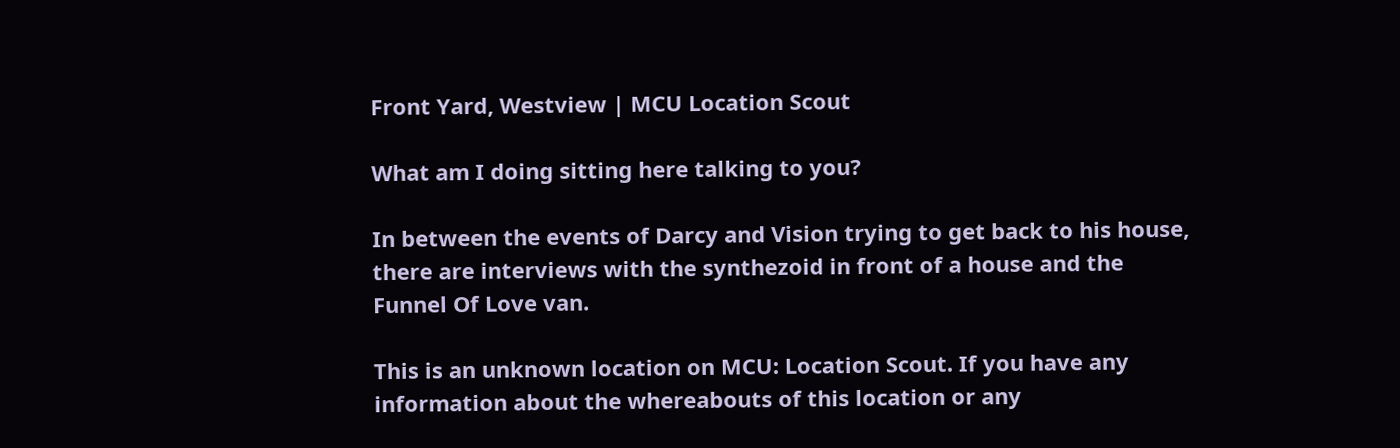Front Yard, Westview | MCU Location Scout

What am I doing sitting here talking to you?

In between the events of Darcy and Vision trying to get back to his house, there are interviews with the synthezoid in front of a house and the Funnel Of Love van.

This is an unknown location on MCU: Location Scout. If you have any information about the whereabouts of this location or any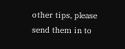other tips, please send them in to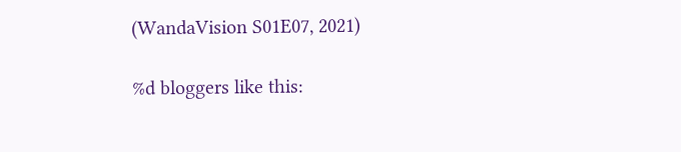(WandaVision S01E07, 2021)

%d bloggers like this: